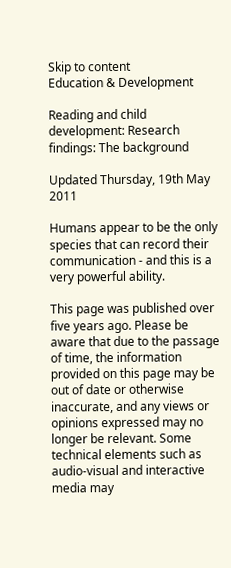Skip to content
Education & Development

Reading and child development: Research findings: The background

Updated Thursday, 19th May 2011

Humans appear to be the only species that can record their communication - and this is a very powerful ability.

This page was published over five years ago. Please be aware that due to the passage of time, the information provided on this page may be out of date or otherwise inaccurate, and any views or opinions expressed may no longer be relevant. Some technical elements such as audio-visual and interactive media may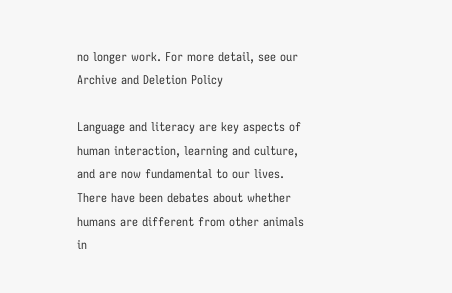no longer work. For more detail, see our Archive and Deletion Policy

Language and literacy are key aspects of human interaction, learning and culture, and are now fundamental to our lives. There have been debates about whether humans are different from other animals in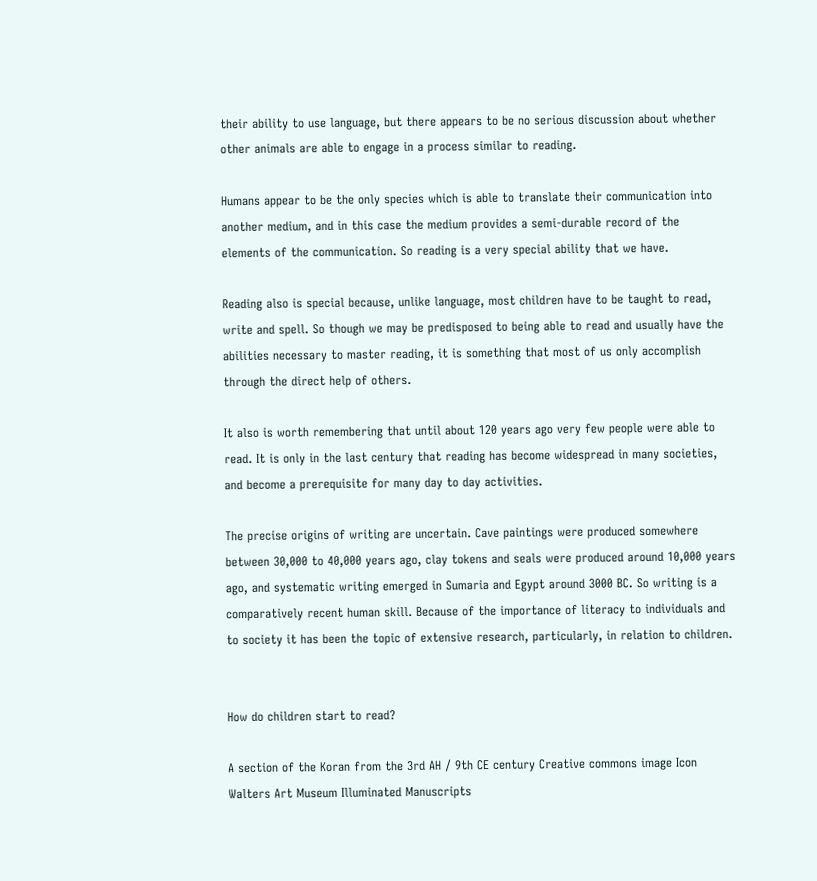their ability to use language, but there appears to be no serious discussion about whether other animals are able to engage in a process similar to reading.

Humans appear to be the only species which is able to translate their communication into another medium, and in this case the medium provides a semi-durable record of the elements of the communication. So reading is a very special ability that we have.

Reading also is special because, unlike language, most children have to be taught to read, write and spell. So though we may be predisposed to being able to read and usually have the abilities necessary to master reading, it is something that most of us only accomplish through the direct help of others.

It also is worth remembering that until about 120 years ago very few people were able to read. It is only in the last century that reading has become widespread in many societies, and become a prerequisite for many day to day activities.

The precise origins of writing are uncertain. Cave paintings were produced somewhere between 30,000 to 40,000 years ago, clay tokens and seals were produced around 10,000 years ago, and systematic writing emerged in Sumaria and Egypt around 3000 BC. So writing is a comparatively recent human skill. Because of the importance of literacy to individuals and to society it has been the topic of extensive research, particularly, in relation to children.


How do children start to read?

A section of the Koran from the 3rd AH / 9th CE century Creative commons image Icon Walters Art Museum Illuminated Manuscripts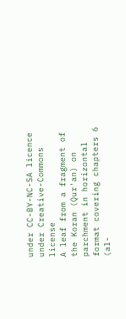under CC-BY-NC-SA licence under Creative-Commons license
A leaf from a fragment of the Koran (Qur'an) on parchment in horizontal format covering chapters 6 (al-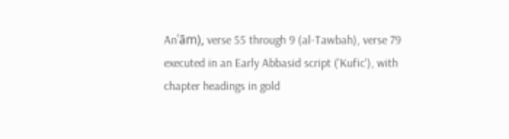Anʿām), verse 55 through 9 (al-Tawbah), verse 79 executed in an Early Abbasid script ('Kufic'), with chapter headings in gold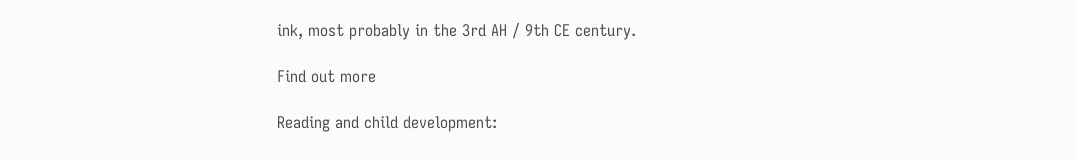ink, most probably in the 3rd AH / 9th CE century.

Find out more

Reading and child development: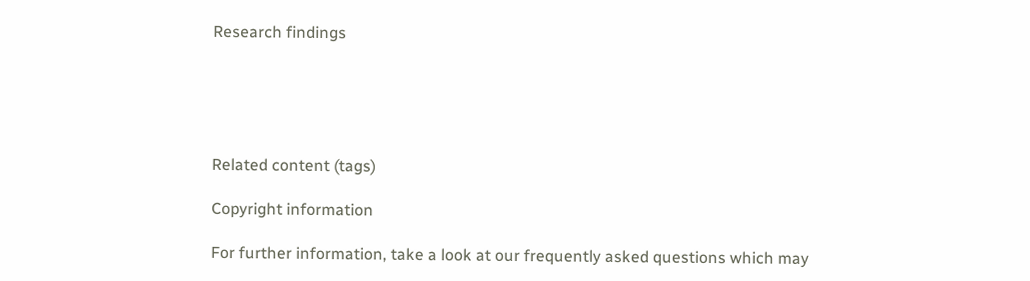Research findings





Related content (tags)

Copyright information

For further information, take a look at our frequently asked questions which may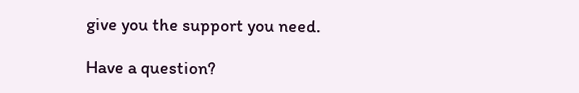give you the support you need.

Have a question?